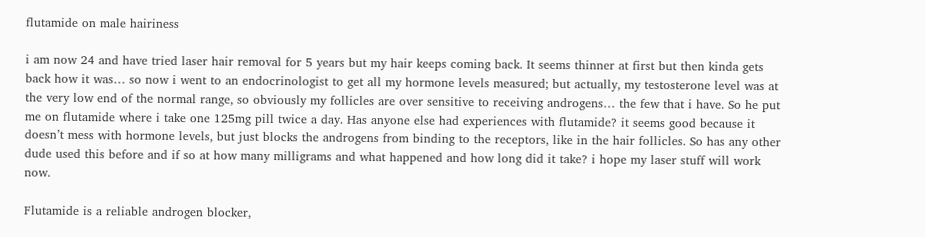flutamide on male hairiness

i am now 24 and have tried laser hair removal for 5 years but my hair keeps coming back. It seems thinner at first but then kinda gets back how it was… so now i went to an endocrinologist to get all my hormone levels measured; but actually, my testosterone level was at the very low end of the normal range, so obviously my follicles are over sensitive to receiving androgens… the few that i have. So he put me on flutamide where i take one 125mg pill twice a day. Has anyone else had experiences with flutamide? it seems good because it doesn’t mess with hormone levels, but just blocks the androgens from binding to the receptors, like in the hair follicles. So has any other dude used this before and if so at how many milligrams and what happened and how long did it take? i hope my laser stuff will work now.

Flutamide is a reliable androgen blocker,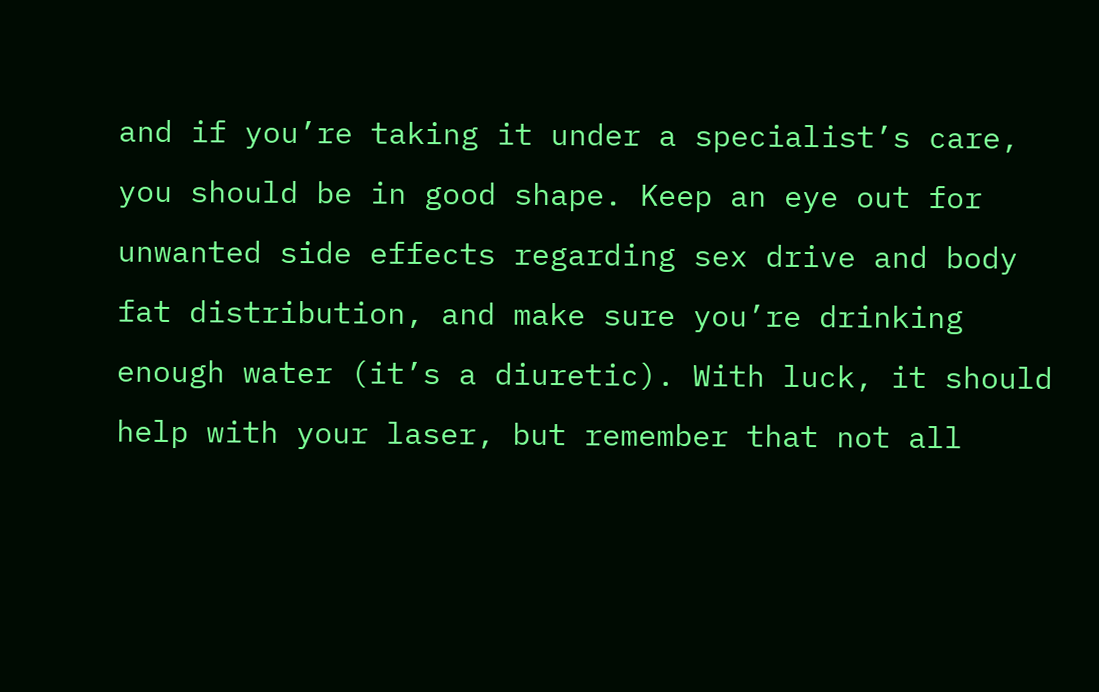and if you’re taking it under a specialist’s care, you should be in good shape. Keep an eye out for unwanted side effects regarding sex drive and body fat distribution, and make sure you’re drinking enough water (it’s a diuretic). With luck, it should help with your laser, but remember that not all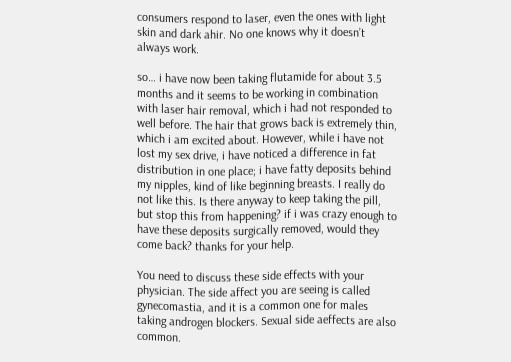consumers respond to laser, even the ones with light skin and dark ahir. No one knows why it doesn’t always work.

so… i have now been taking flutamide for about 3.5 months and it seems to be working in combination with laser hair removal, which i had not responded to well before. The hair that grows back is extremely thin, which i am excited about. However, while i have not lost my sex drive, i have noticed a difference in fat distribution in one place; i have fatty deposits behind my nipples, kind of like beginning breasts. I really do not like this. Is there anyway to keep taking the pill, but stop this from happening? if i was crazy enough to have these deposits surgically removed, would they come back? thanks for your help.

You need to discuss these side effects with your physician. The side affect you are seeing is called gynecomastia, and it is a common one for males taking androgen blockers. Sexual side aeffects are also common.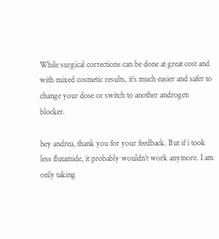While surgical corrections can be done at great cost and with mixed cosmetic results, it’s much easier and safer to change your dose or switch to another androgen blocker.

hey andrea, thank you for your feedback. But if i took less flutamide, it probably wouldn’t work anymore. I am only taking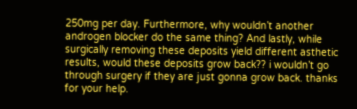250mg per day. Furthermore, why wouldn’t another androgen blocker do the same thing? And lastly, while surgically removing these deposits yield different asthetic results, would these deposits grow back?? i wouldn’t go through surgery if they are just gonna grow back. thanks for your help.